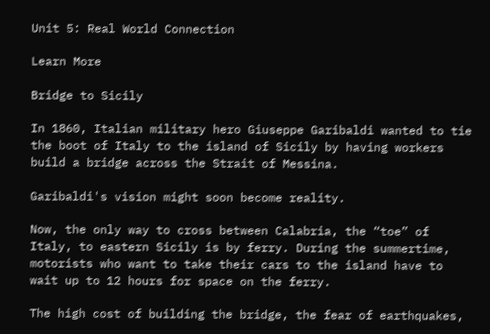Unit 5: Real World Connection

Learn More

Bridge to Sicily

In 1860, Italian military hero Giuseppe Garibaldi wanted to tie the boot of Italy to the island of Sicily by having workers build a bridge across the Strait of Messina.

Garibaldi's vision might soon become reality.

Now, the only way to cross between Calabria, the “toe” of Italy, to eastern Sicily is by ferry. During the summertime, motorists who want to take their cars to the island have to wait up to 12 hours for space on the ferry.

The high cost of building the bridge, the fear of earthquakes,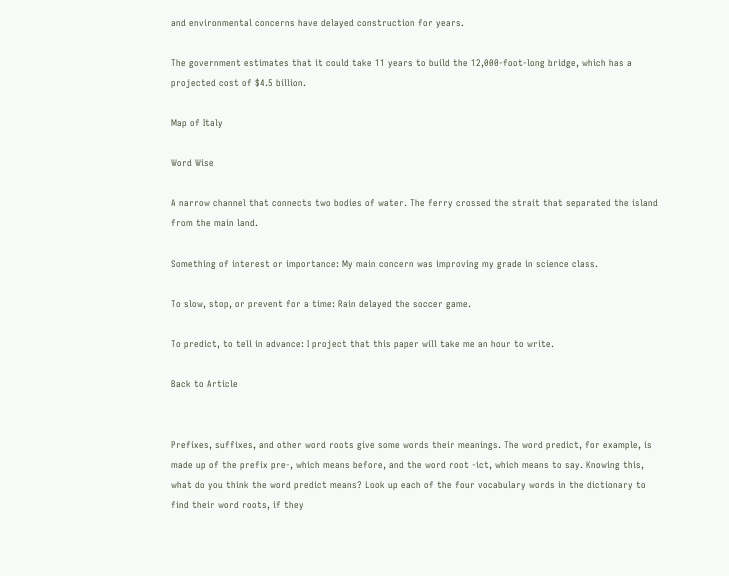and environmental concerns have delayed construction for years.

The government estimates that it could take 11 years to build the 12,000-foot-long bridge, which has a projected cost of $4.5 billion.

Map of Italy

Word Wise

A narrow channel that connects two bodies of water. The ferry crossed the strait that separated the island from the main land.

Something of interest or importance: My main concern was improving my grade in science class.

To slow, stop, or prevent for a time: Rain delayed the soccer game.

To predict, to tell in advance: I project that this paper will take me an hour to write.

Back to Article


Prefixes, suffixes, and other word roots give some words their meanings. The word predict, for example, is made up of the prefix pre-, which means before, and the word root -ict, which means to say. Knowing this, what do you think the word predict means? Look up each of the four vocabulary words in the dictionary to find their word roots, if they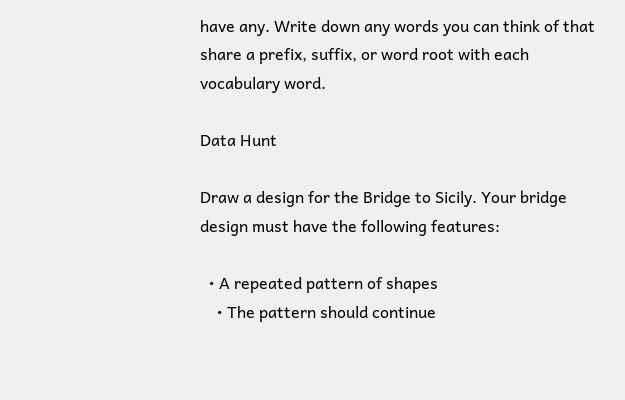have any. Write down any words you can think of that share a prefix, suffix, or word root with each vocabulary word.

Data Hunt

Draw a design for the Bridge to Sicily. Your bridge design must have the following features:

  • A repeated pattern of shapes
    • The pattern should continue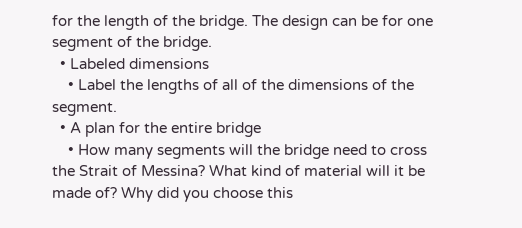for the length of the bridge. The design can be for one segment of the bridge.
  • Labeled dimensions
    • Label the lengths of all of the dimensions of the segment.
  • A plan for the entire bridge
    • How many segments will the bridge need to cross the Strait of Messina? What kind of material will it be made of? Why did you choose this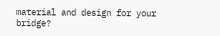material and design for your bridge?